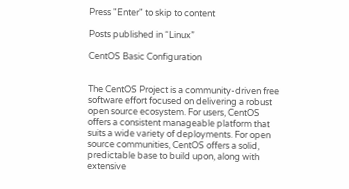Press "Enter" to skip to content

Posts published in “Linux”

CentOS Basic Configuration


The CentOS Project is a community-driven free software effort focused on delivering a robust open source ecosystem. For users, CentOS offers a consistent manageable platform that suits a wide variety of deployments. For open source communities, CentOS offers a solid, predictable base to build upon, along with extensive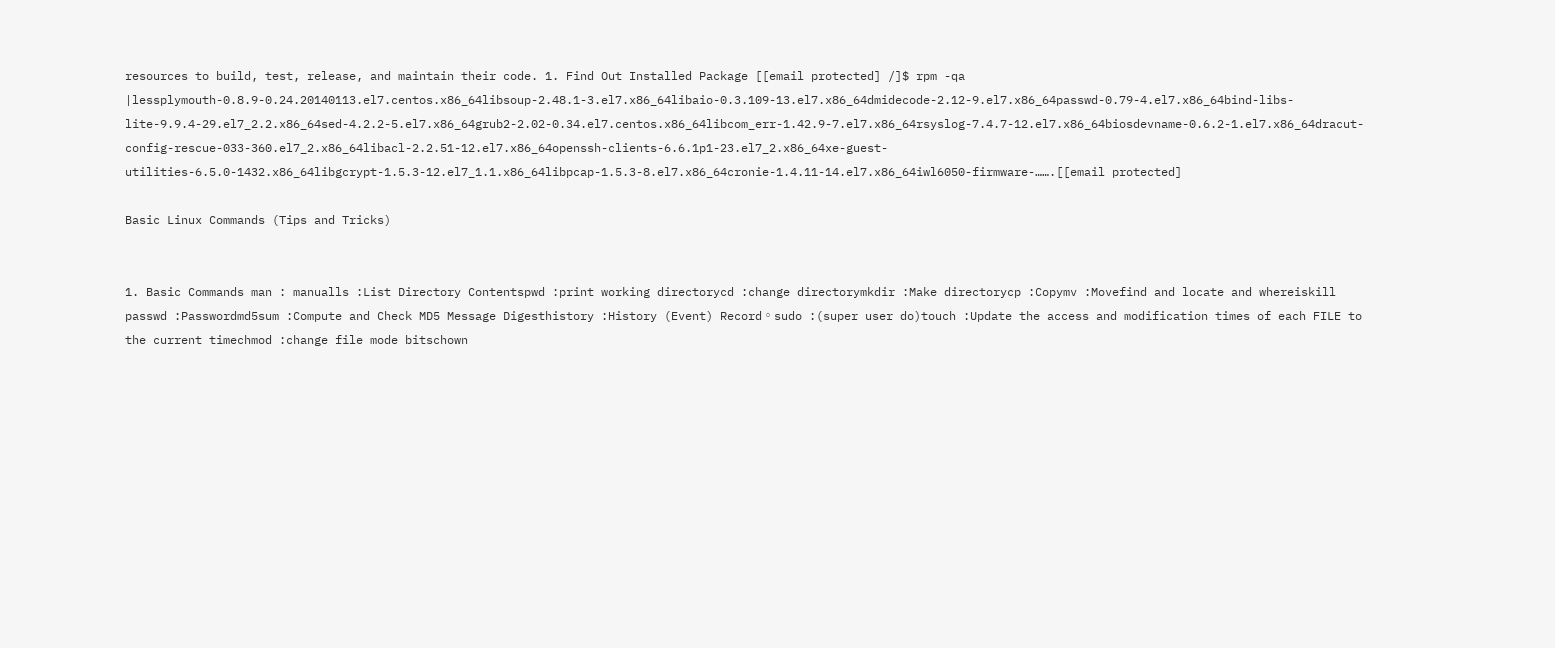resources to build, test, release, and maintain their code. 1. Find Out Installed Package [[email protected] /]$ rpm -qa |lessplymouth-0.8.9-0.24.20140113.el7.centos.x86_64libsoup-2.48.1-3.el7.x86_64libaio-0.3.109-13.el7.x86_64dmidecode-2.12-9.el7.x86_64passwd-0.79-4.el7.x86_64bind-libs-lite-9.9.4-29.el7_2.2.x86_64sed-4.2.2-5.el7.x86_64grub2-2.02-0.34.el7.centos.x86_64libcom_err-1.42.9-7.el7.x86_64rsyslog-7.4.7-12.el7.x86_64biosdevname-0.6.2-1.el7.x86_64dracut-config-rescue-033-360.el7_2.x86_64libacl-2.2.51-12.el7.x86_64openssh-clients-6.6.1p1-23.el7_2.x86_64xe-guest-utilities-6.5.0-1432.x86_64libgcrypt-1.5.3-12.el7_1.1.x86_64libpcap-1.5.3-8.el7.x86_64cronie-1.4.11-14.el7.x86_64iwl6050-firmware-…….[[email protected]

Basic Linux Commands (Tips and Tricks)


1. Basic Commands man : manualls :List Directory Contentspwd :print working directorycd :change directorymkdir :Make directorycp :Copymv :Movefind and locate and whereiskill passwd :Passwordmd5sum :Compute and Check MD5 Message Digesthistory :History (Event) Record。sudo :(super user do)touch :Update the access and modification times of each FILE to the current timechmod :change file mode bitschown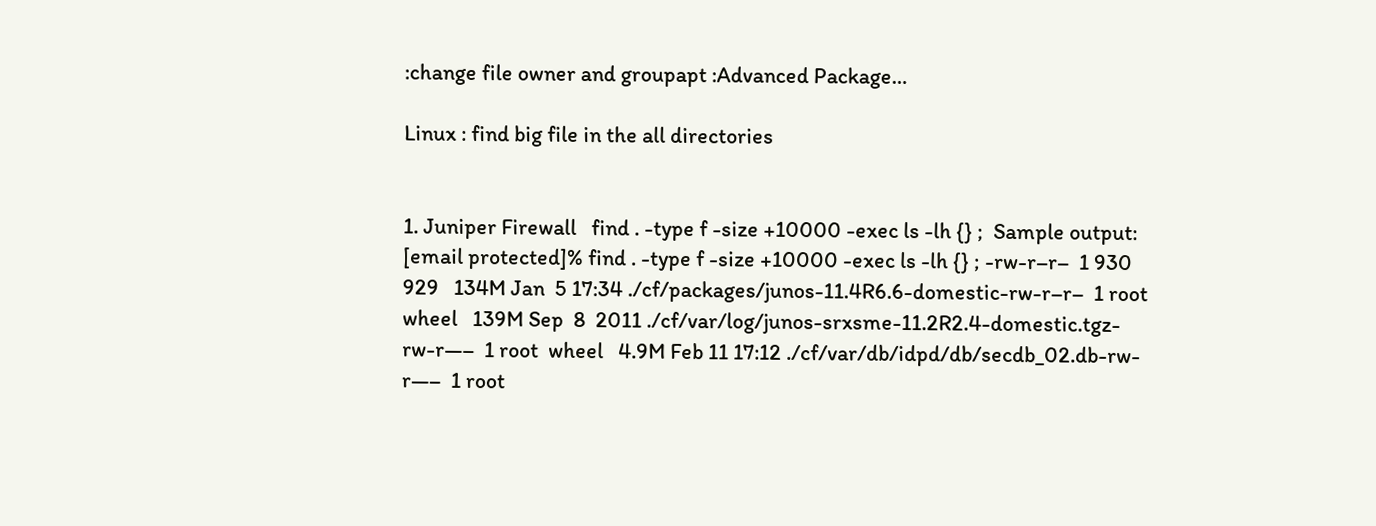:change file owner and groupapt :Advanced Package…

Linux : find big file in the all directories


1. Juniper Firewall   find . -type f -size +10000 -exec ls -lh {} ;  Sample output: [email protected]% find . -type f -size +10000 -exec ls -lh {} ; -rw-r–r–  1 930  929   134M Jan  5 17:34 ./cf/packages/junos-11.4R6.6-domestic-rw-r–r–  1 root  wheel   139M Sep  8  2011 ./cf/var/log/junos-srxsme-11.2R2.4-domestic.tgz-rw-r—–  1 root  wheel   4.9M Feb 11 17:12 ./cf/var/db/idpd/db/secdb_02.db-rw-r—–  1 root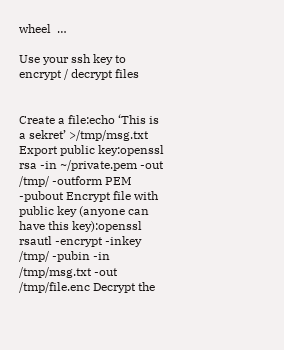wheel  …

Use your ssh key to encrypt / decrypt files


Create a file:echo ‘This is a sekret’ >/tmp/msg.txt Export public key:openssl rsa -in ~/private.pem -out /tmp/ -outform PEM -pubout Encrypt file with public key (anyone can have this key):openssl rsautl -encrypt -inkey /tmp/ -pubin -in /tmp/msg.txt -out /tmp/file.enc Decrypt the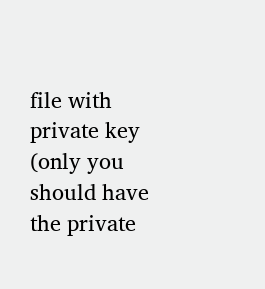file with private key (only you should have the private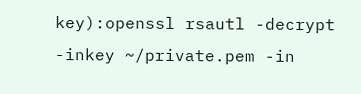key):openssl rsautl -decrypt -inkey ~/private.pem -in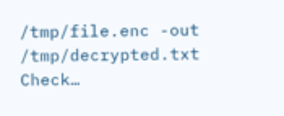/tmp/file.enc -out /tmp/decrypted.txt Check…